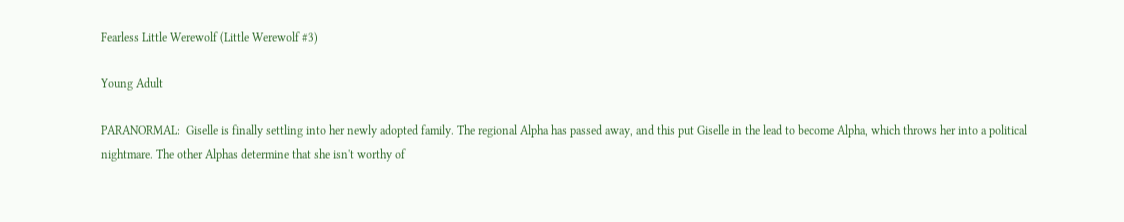Fearless Little Werewolf (Little Werewolf #3)

Young Adult

PARANORMAL:  Giselle is finally settling into her newly adopted family. The regional Alpha has passed away, and this put Giselle in the lead to become Alpha, which throws her into a political nightmare. The other Alphas determine that she isn't worthy of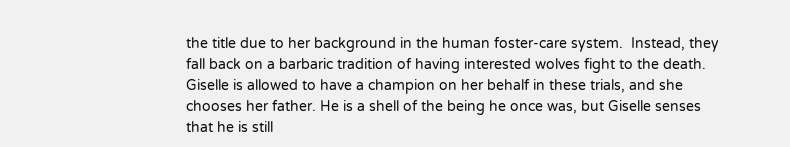the title due to her background in the human foster-care system.  Instead, they fall back on a barbaric tradition of having interested wolves fight to the death. Giselle is allowed to have a champion on her behalf in these trials, and she chooses her father. He is a shell of the being he once was, but Giselle senses that he is still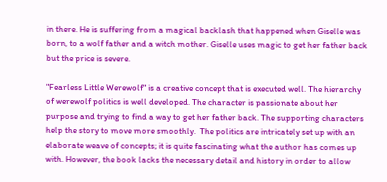in there. He is suffering from a magical backlash that happened when Giselle was born, to a wolf father and a witch mother. Giselle uses magic to get her father back but the price is severe.

"Fearless Little Werewolf" is a creative concept that is executed well. The hierarchy of werewolf politics is well developed. The character is passionate about her purpose and trying to find a way to get her father back. The supporting characters help the story to move more smoothly.  The politics are intricately set up with an elaborate weave of concepts; it is quite fascinating what the author has comes up with. However, the book lacks the necessary detail and history in order to allow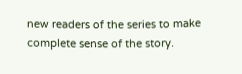new readers of the series to make complete sense of the story.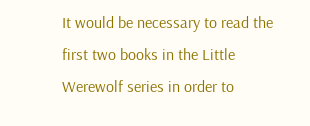It would be necessary to read the first two books in the Little Werewolf series in order to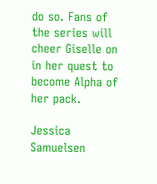do so. Fans of the series will cheer Giselle on in her quest to become Alpha of her pack.

Jessica Samuelsen